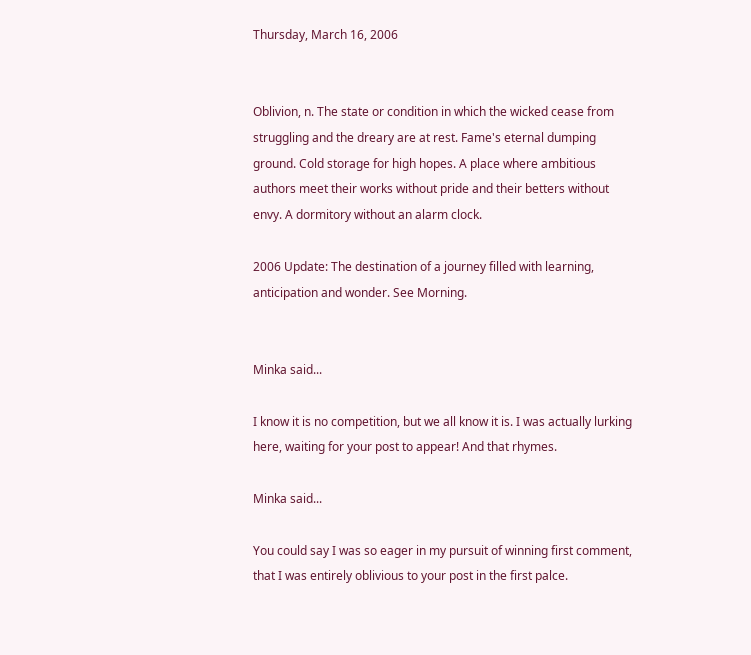Thursday, March 16, 2006


Oblivion, n. The state or condition in which the wicked cease from struggling and the dreary are at rest. Fame's eternal dumping ground. Cold storage for high hopes. A place where ambitious authors meet their works without pride and their betters without envy. A dormitory without an alarm clock.

2006 Update: The destination of a journey filled with learning, anticipation and wonder. See Morning.


Minka said...

I know it is no competition, but we all know it is. I was actually lurking here, waiting for your post to appear! And that rhymes.

Minka said...

You could say I was so eager in my pursuit of winning first comment, that I was entirely oblivious to your post in the first palce.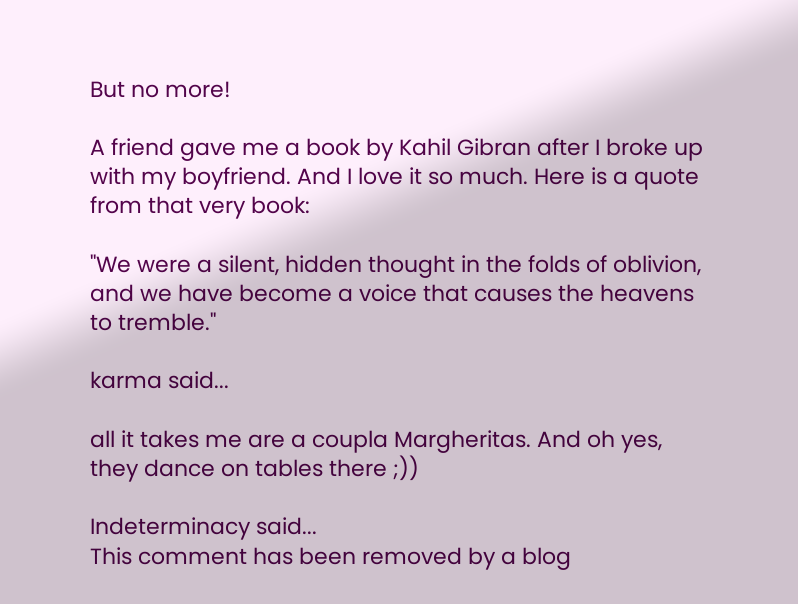But no more!

A friend gave me a book by Kahil Gibran after I broke up with my boyfriend. And I love it so much. Here is a quote from that very book:

"We were a silent, hidden thought in the folds of oblivion, and we have become a voice that causes the heavens to tremble."

karma said...

all it takes me are a coupla Margheritas. And oh yes, they dance on tables there ;))

Indeterminacy said...
This comment has been removed by a blog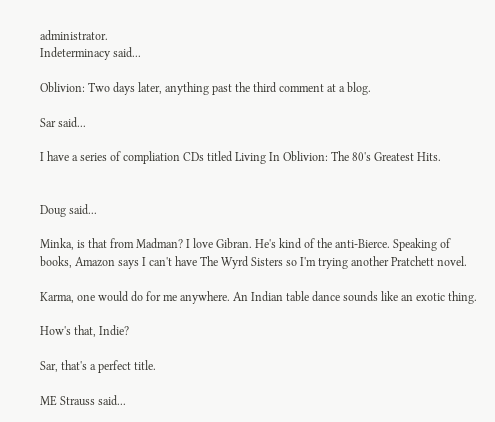administrator.
Indeterminacy said...

Oblivion: Two days later, anything past the third comment at a blog.

Sar said...

I have a series of compliation CDs titled Living In Oblivion: The 80's Greatest Hits.


Doug said...

Minka, is that from Madman? I love Gibran. He's kind of the anti-Bierce. Speaking of books, Amazon says I can't have The Wyrd Sisters so I'm trying another Pratchett novel.

Karma, one would do for me anywhere. An Indian table dance sounds like an exotic thing.

How's that, Indie?

Sar, that's a perfect title.

ME Strauss said...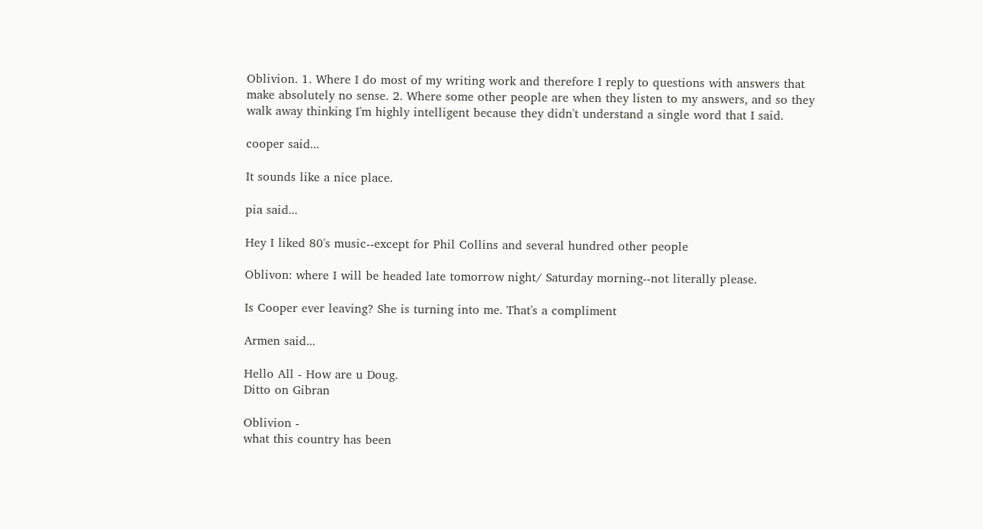Oblivion. 1. Where I do most of my writing work and therefore I reply to questions with answers that make absolutely no sense. 2. Where some other people are when they listen to my answers, and so they walk away thinking I'm highly intelligent because they didn't understand a single word that I said.

cooper said...

It sounds like a nice place.

pia said...

Hey I liked 80's music--except for Phil Collins and several hundred other people

Oblivon: where I will be headed late tomorrow night/ Saturday morning--not literally please.

Is Cooper ever leaving? She is turning into me. That's a compliment

Armen said...

Hello All - How are u Doug.
Ditto on Gibran

Oblivion -
what this country has been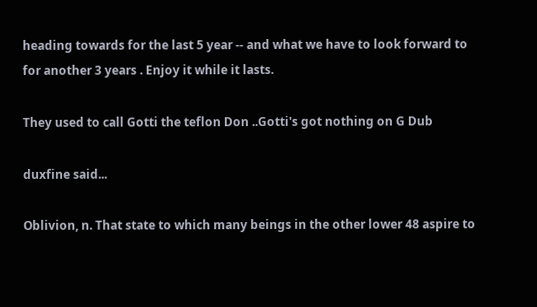heading towards for the last 5 year -- and what we have to look forward to for another 3 years . Enjoy it while it lasts.

They used to call Gotti the teflon Don ..Gotti's got nothing on G Dub

duxfine said...

Oblivion, n. That state to which many beings in the other lower 48 aspire to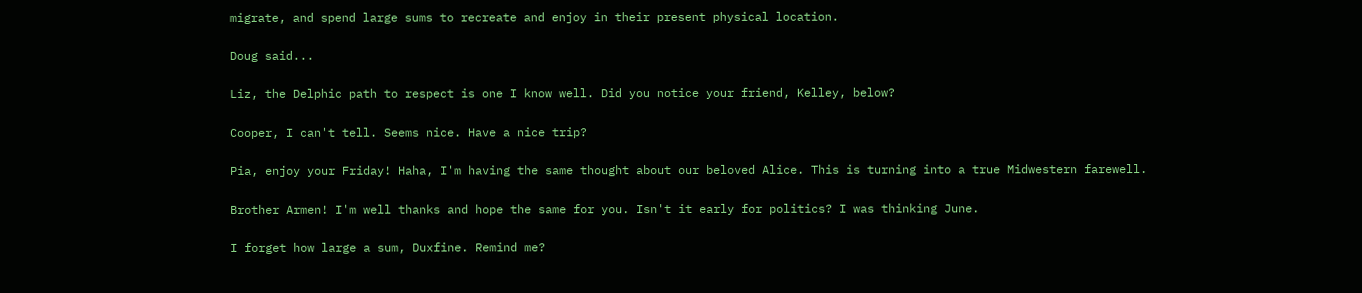migrate, and spend large sums to recreate and enjoy in their present physical location.

Doug said...

Liz, the Delphic path to respect is one I know well. Did you notice your friend, Kelley, below?

Cooper, I can't tell. Seems nice. Have a nice trip?

Pia, enjoy your Friday! Haha, I'm having the same thought about our beloved Alice. This is turning into a true Midwestern farewell.

Brother Armen! I'm well thanks and hope the same for you. Isn't it early for politics? I was thinking June.

I forget how large a sum, Duxfine. Remind me?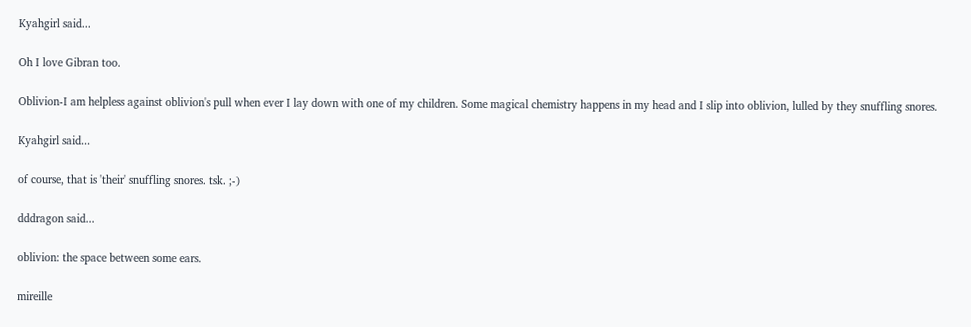Kyahgirl said...

Oh I love Gibran too.

Oblivion-I am helpless against oblivion's pull when ever I lay down with one of my children. Some magical chemistry happens in my head and I slip into oblivion, lulled by they snuffling snores.

Kyahgirl said...

of course, that is 'their' snuffling snores. tsk. ;-)

dddragon said...

oblivion: the space between some ears.

mireille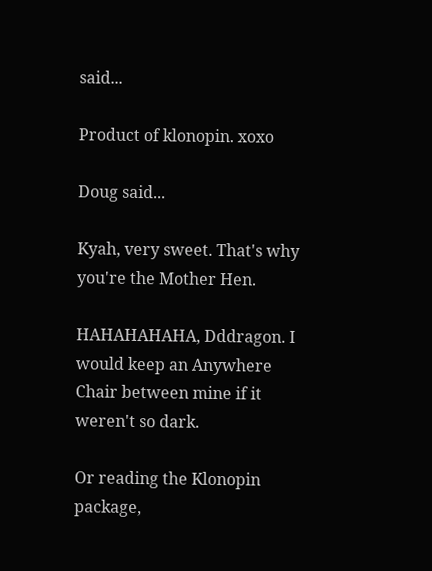said...

Product of klonopin. xoxo

Doug said...

Kyah, very sweet. That's why you're the Mother Hen.

HAHAHAHAHA, Dddragon. I would keep an Anywhere Chair between mine if it weren't so dark.

Or reading the Klonopin package,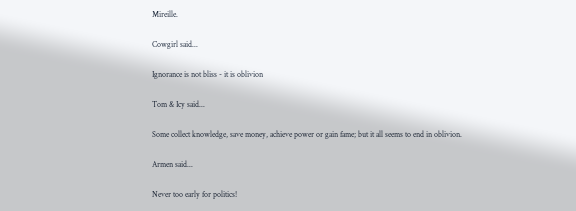Mireille.

Cowgirl said...

Ignorance is not bliss - it is oblivion

Tom & Icy said...

Some collect knowledge, save money, achieve power or gain fame; but it all seems to end in oblivion.

Armen said...

Never too early for politics!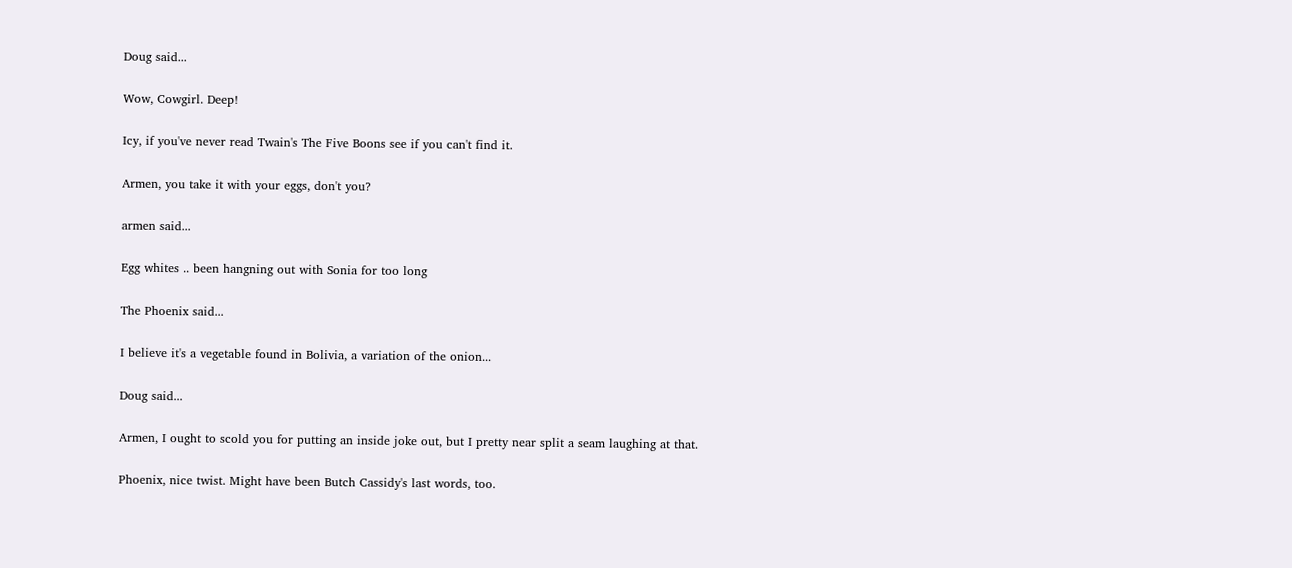Doug said...

Wow, Cowgirl. Deep!

Icy, if you've never read Twain's The Five Boons see if you can't find it.

Armen, you take it with your eggs, don't you?

armen said...

Egg whites .. been hangning out with Sonia for too long

The Phoenix said...

I believe it's a vegetable found in Bolivia, a variation of the onion...

Doug said...

Armen, I ought to scold you for putting an inside joke out, but I pretty near split a seam laughing at that.

Phoenix, nice twist. Might have been Butch Cassidy's last words, too.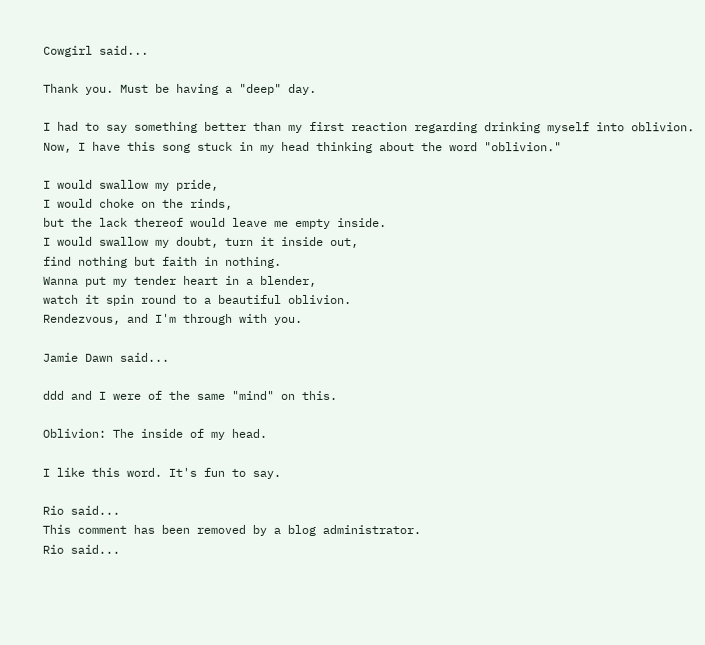Cowgirl said...

Thank you. Must be having a "deep" day.

I had to say something better than my first reaction regarding drinking myself into oblivion. Now, I have this song stuck in my head thinking about the word "oblivion."

I would swallow my pride,
I would choke on the rinds,
but the lack thereof would leave me empty inside.
I would swallow my doubt, turn it inside out,
find nothing but faith in nothing.
Wanna put my tender heart in a blender,
watch it spin round to a beautiful oblivion.
Rendezvous, and I'm through with you.

Jamie Dawn said...

ddd and I were of the same "mind" on this.

Oblivion: The inside of my head.

I like this word. It's fun to say.

Rio said...
This comment has been removed by a blog administrator.
Rio said...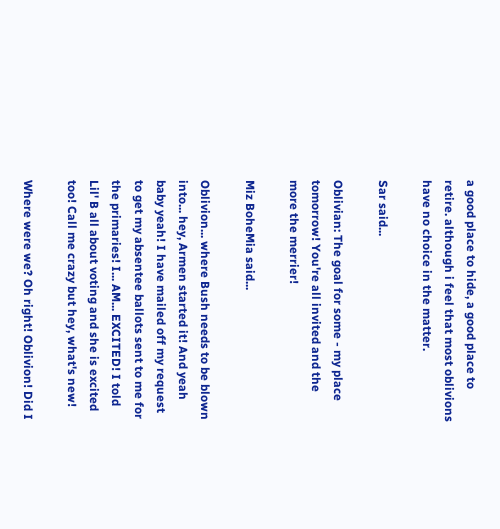a good place to hide, a good place to retire. although i feel that most oblivions have no choice in the matter.

Sar said...

Oblivian: The goal for some - my place tomorrow! You're all invited and the more the merrier!

Miz BoheMia said...

Oblivion... where Bush needs to be blown into... hey, Armen started it! And yeah baby yeah! I have mailed off my request to get my absentee ballots sent to me for the primaries! I... AM... EXCITED! I told Lil' B all about voting and she is excited too! Call me crazy but hey, what's new!

Where were we? Oh right! Oblivion! Did I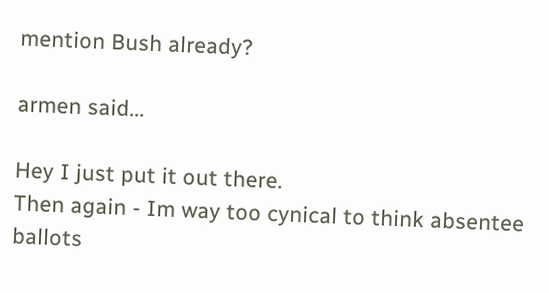mention Bush already?

armen said...

Hey I just put it out there.
Then again - Im way too cynical to think absentee ballots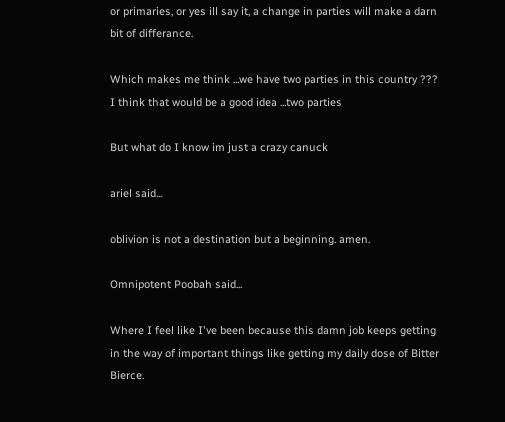or primaries, or yes ill say it, a change in parties will make a darn bit of differance.

Which makes me think ...we have two parties in this country ???
I think that would be a good idea ...two parties

But what do I know im just a crazy canuck

ariel said...

oblivion is not a destination but a beginning. amen.

Omnipotent Poobah said...

Where I feel like I've been because this damn job keeps getting in the way of important things like getting my daily dose of Bitter Bierce.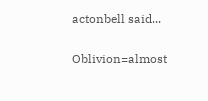actonbell said...

Oblivion=almost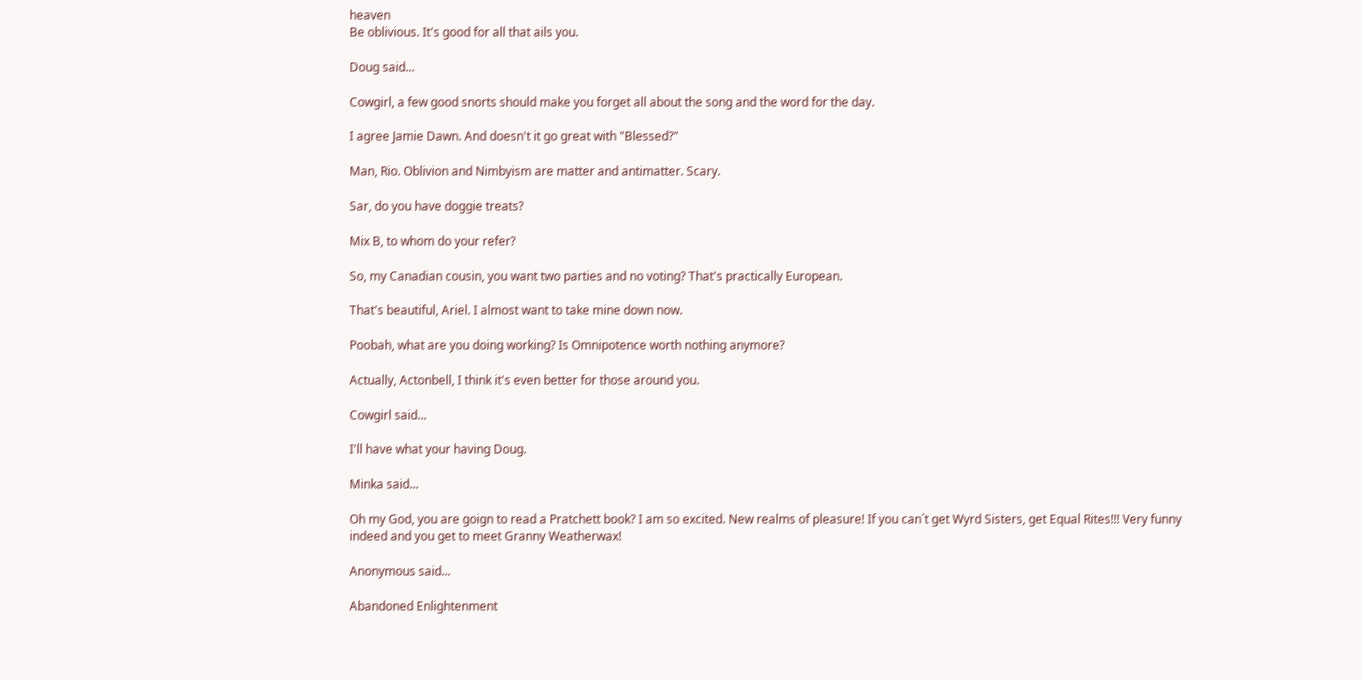heaven
Be oblivious. It's good for all that ails you.

Doug said...

Cowgirl, a few good snorts should make you forget all about the song and the word for the day.

I agree Jamie Dawn. And doesn't it go great with "Blessed?"

Man, Rio. Oblivion and Nimbyism are matter and antimatter. Scary.

Sar, do you have doggie treats?

Mix B, to whom do your refer?

So, my Canadian cousin, you want two parties and no voting? That's practically European.

That's beautiful, Ariel. I almost want to take mine down now.

Poobah, what are you doing working? Is Omnipotence worth nothing anymore?

Actually, Actonbell, I think it's even better for those around you.

Cowgirl said...

I'll have what your having Doug.

Minka said...

Oh my God, you are goign to read a Pratchett book? I am so excited. New realms of pleasure! If you can´t get Wyrd Sisters, get Equal Rites!!! Very funny indeed and you get to meet Granny Weatherwax!

Anonymous said...

Abandoned Enlightenment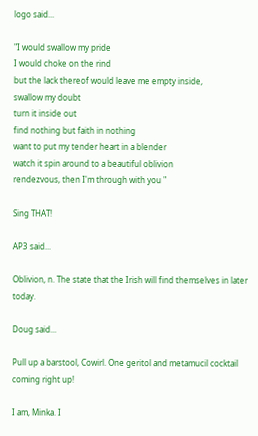logo said...

"I would swallow my pride
I would choke on the rind
but the lack thereof would leave me empty inside,
swallow my doubt
turn it inside out
find nothing but faith in nothing
want to put my tender heart in a blender
watch it spin around to a beautiful oblivion
rendezvous, then I'm through with you "

Sing THAT!

AP3 said...

Oblivion, n. The state that the Irish will find themselves in later today.

Doug said...

Pull up a barstool, Cowirl. One geritol and metamucil cocktail coming right up!

I am, Minka. I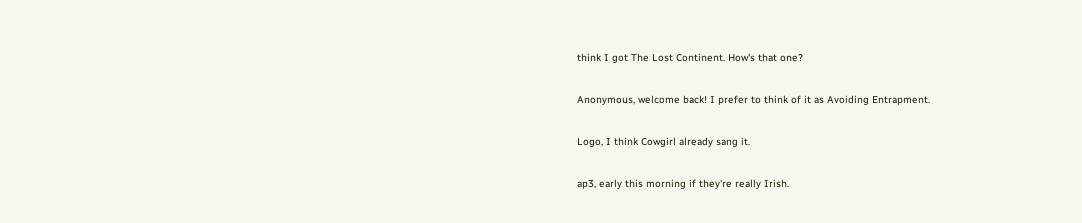think I got The Lost Continent. How's that one?

Anonymous, welcome back! I prefer to think of it as Avoiding Entrapment.

Logo, I think Cowgirl already sang it.

ap3, early this morning if they're really Irish.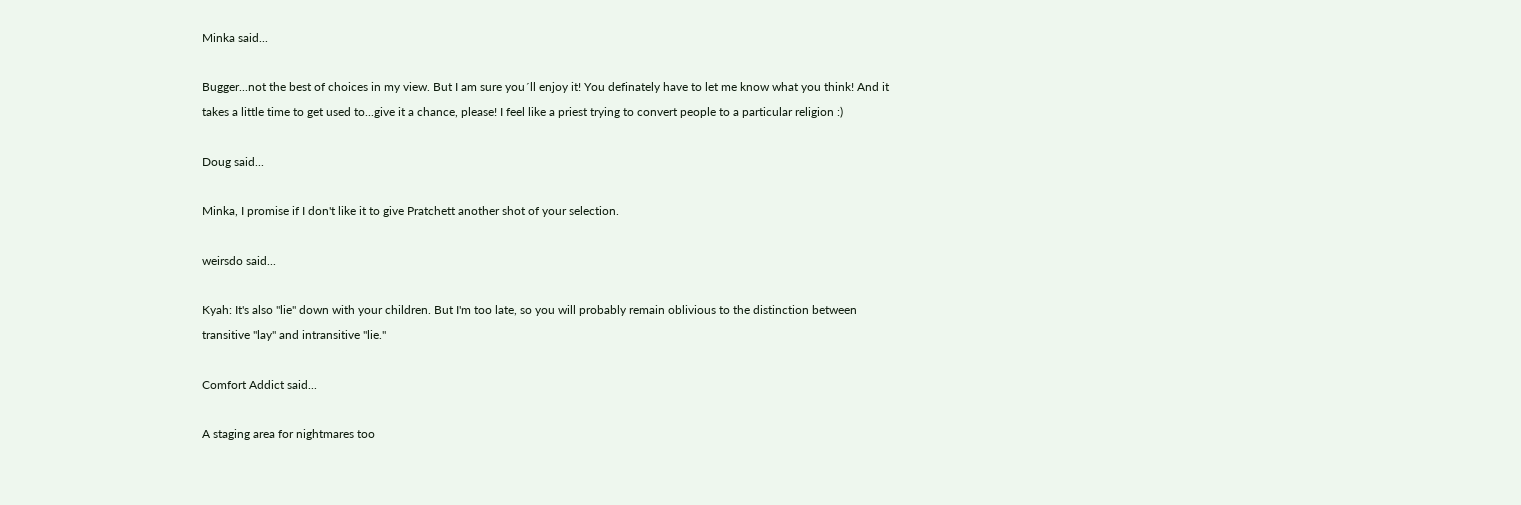Minka said...

Bugger...not the best of choices in my view. But I am sure you´ll enjoy it! You definately have to let me know what you think! And it takes a little time to get used to...give it a chance, please! I feel like a priest trying to convert people to a particular religion :)

Doug said...

Minka, I promise if I don't like it to give Pratchett another shot of your selection.

weirsdo said...

Kyah: It's also "lie" down with your children. But I'm too late, so you will probably remain oblivious to the distinction between transitive "lay" and intransitive "lie."

Comfort Addict said...

A staging area for nightmares too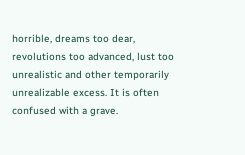horrible, dreams too dear, revolutions too advanced, lust too unrealistic and other temporarily unrealizable excess. It is often confused with a grave.